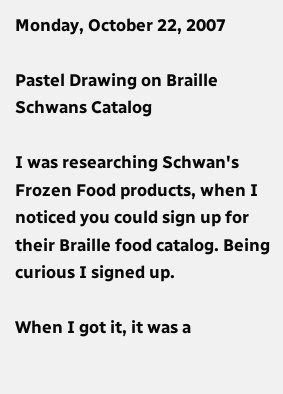Monday, October 22, 2007

Pastel Drawing on Braille Schwans Catalog

I was researching Schwan's Frozen Food products, when I noticed you could sign up for their Braille food catalog. Being curious I signed up.

When I got it, it was a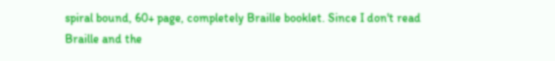spiral bound, 60+ page, completely Braille booklet. Since I don't read Braille and the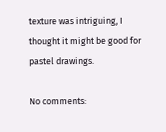texture was intriguing, I thought it might be good for pastel drawings.

No comments: